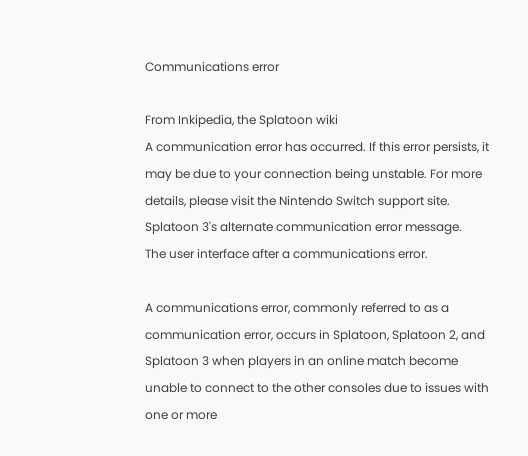Communications error

From Inkipedia, the Splatoon wiki
A communication error has occurred. If this error persists, it may be due to your connection being unstable. For more details, please visit the Nintendo Switch support site.
Splatoon 3's alternate communication error message.
The user interface after a communications error.

A communications error, commonly referred to as a communication error, occurs in Splatoon, Splatoon 2, and Splatoon 3 when players in an online match become unable to connect to the other consoles due to issues with one or more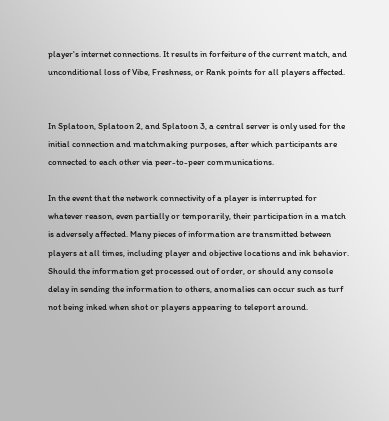player's internet connections. It results in forfeiture of the current match, and unconditional loss of Vibe, Freshness, or Rank points for all players affected.


In Splatoon, Splatoon 2, and Splatoon 3, a central server is only used for the initial connection and matchmaking purposes, after which participants are connected to each other via peer-to-peer communications.

In the event that the network connectivity of a player is interrupted for whatever reason, even partially or temporarily, their participation in a match is adversely affected. Many pieces of information are transmitted between players at all times, including player and objective locations and ink behavior. Should the information get processed out of order, or should any console delay in sending the information to others, anomalies can occur such as turf not being inked when shot or players appearing to teleport around.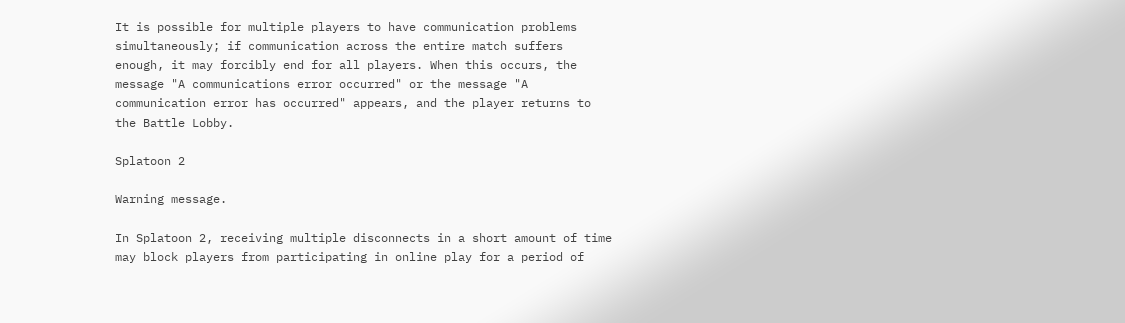It is possible for multiple players to have communication problems simultaneously; if communication across the entire match suffers enough, it may forcibly end for all players. When this occurs, the message "A communications error occurred" or the message "A communication error has occurred" appears, and the player returns to the Battle Lobby.

Splatoon 2

Warning message.

In Splatoon 2, receiving multiple disconnects in a short amount of time may block players from participating in online play for a period of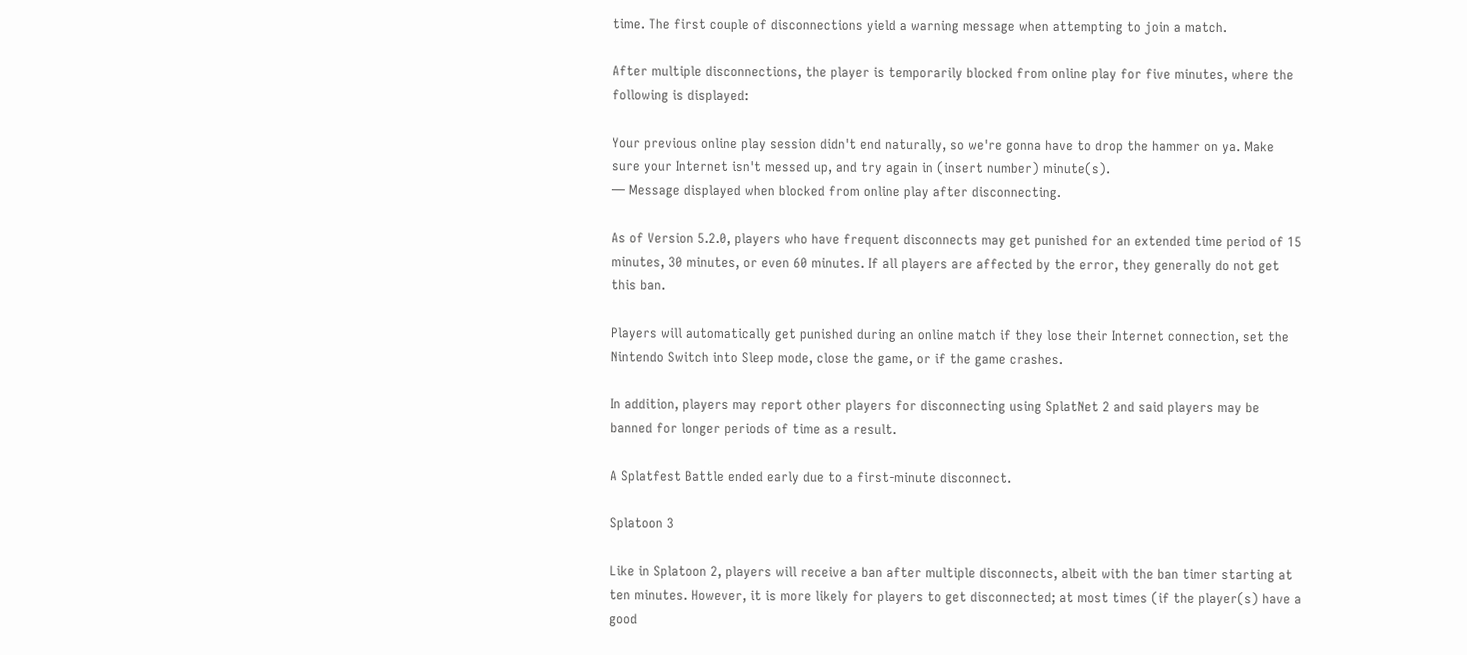time. The first couple of disconnections yield a warning message when attempting to join a match.

After multiple disconnections, the player is temporarily blocked from online play for five minutes, where the following is displayed:

Your previous online play session didn't end naturally, so we're gonna have to drop the hammer on ya. Make sure your Internet isn't messed up, and try again in (insert number) minute(s).
— Message displayed when blocked from online play after disconnecting.

As of Version 5.2.0, players who have frequent disconnects may get punished for an extended time period of 15 minutes, 30 minutes, or even 60 minutes. If all players are affected by the error, they generally do not get this ban.

Players will automatically get punished during an online match if they lose their Internet connection, set the Nintendo Switch into Sleep mode, close the game, or if the game crashes.

In addition, players may report other players for disconnecting using SplatNet 2 and said players may be banned for longer periods of time as a result.

A Splatfest Battle ended early due to a first-minute disconnect.

Splatoon 3

Like in Splatoon 2, players will receive a ban after multiple disconnects, albeit with the ban timer starting at ten minutes. However, it is more likely for players to get disconnected; at most times (if the player(s) have a good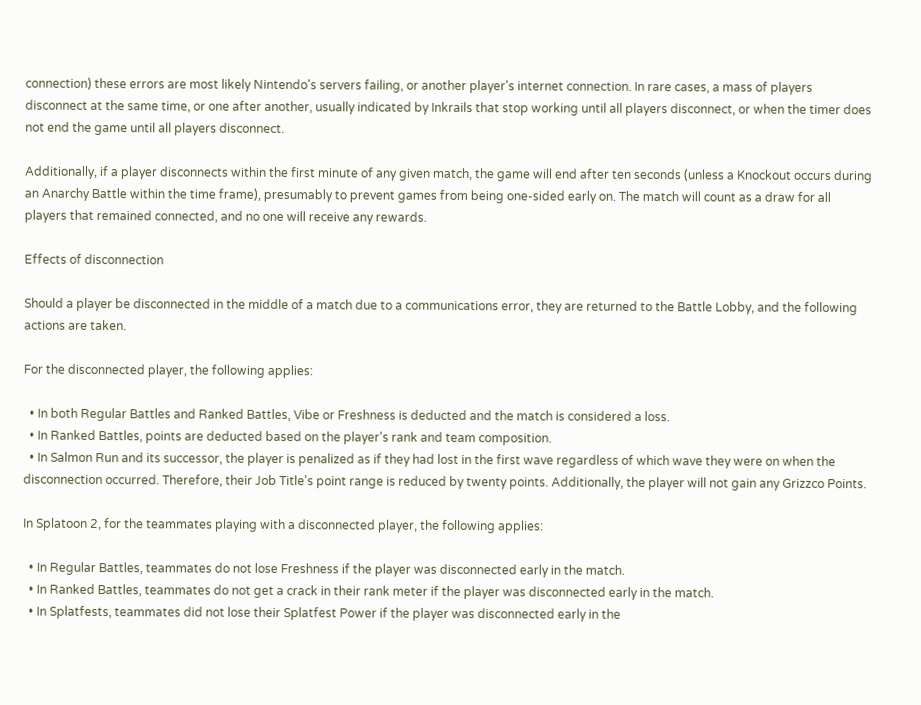connection) these errors are most likely Nintendo's servers failing, or another player's internet connection. In rare cases, a mass of players disconnect at the same time, or one after another, usually indicated by Inkrails that stop working until all players disconnect, or when the timer does not end the game until all players disconnect.

Additionally, if a player disconnects within the first minute of any given match, the game will end after ten seconds (unless a Knockout occurs during an Anarchy Battle within the time frame), presumably to prevent games from being one-sided early on. The match will count as a draw for all players that remained connected, and no one will receive any rewards.

Effects of disconnection

Should a player be disconnected in the middle of a match due to a communications error, they are returned to the Battle Lobby, and the following actions are taken.

For the disconnected player, the following applies:

  • In both Regular Battles and Ranked Battles, Vibe or Freshness is deducted and the match is considered a loss.
  • In Ranked Battles, points are deducted based on the player's rank and team composition.
  • In Salmon Run and its successor, the player is penalized as if they had lost in the first wave regardless of which wave they were on when the disconnection occurred. Therefore, their Job Title's point range is reduced by twenty points. Additionally, the player will not gain any Grizzco Points.

In Splatoon 2, for the teammates playing with a disconnected player, the following applies:

  • In Regular Battles, teammates do not lose Freshness if the player was disconnected early in the match.
  • In Ranked Battles, teammates do not get a crack in their rank meter if the player was disconnected early in the match.
  • In Splatfests, teammates did not lose their Splatfest Power if the player was disconnected early in the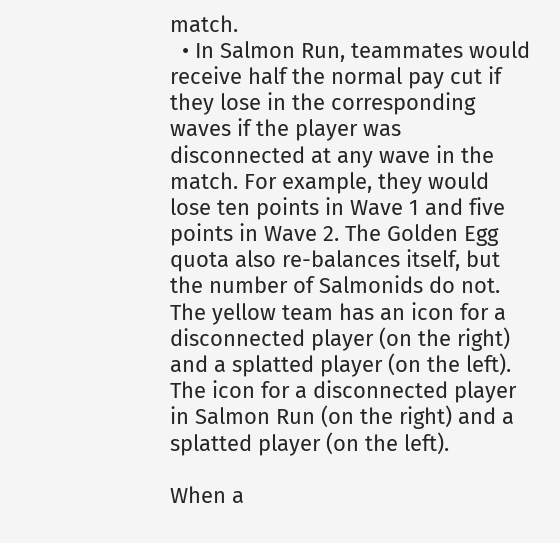match.
  • In Salmon Run, teammates would receive half the normal pay cut if they lose in the corresponding waves if the player was disconnected at any wave in the match. For example, they would lose ten points in Wave 1 and five points in Wave 2. The Golden Egg quota also re-balances itself, but the number of Salmonids do not.
The yellow team has an icon for a disconnected player (on the right) and a splatted player (on the left).
The icon for a disconnected player in Salmon Run (on the right) and a splatted player (on the left).

When a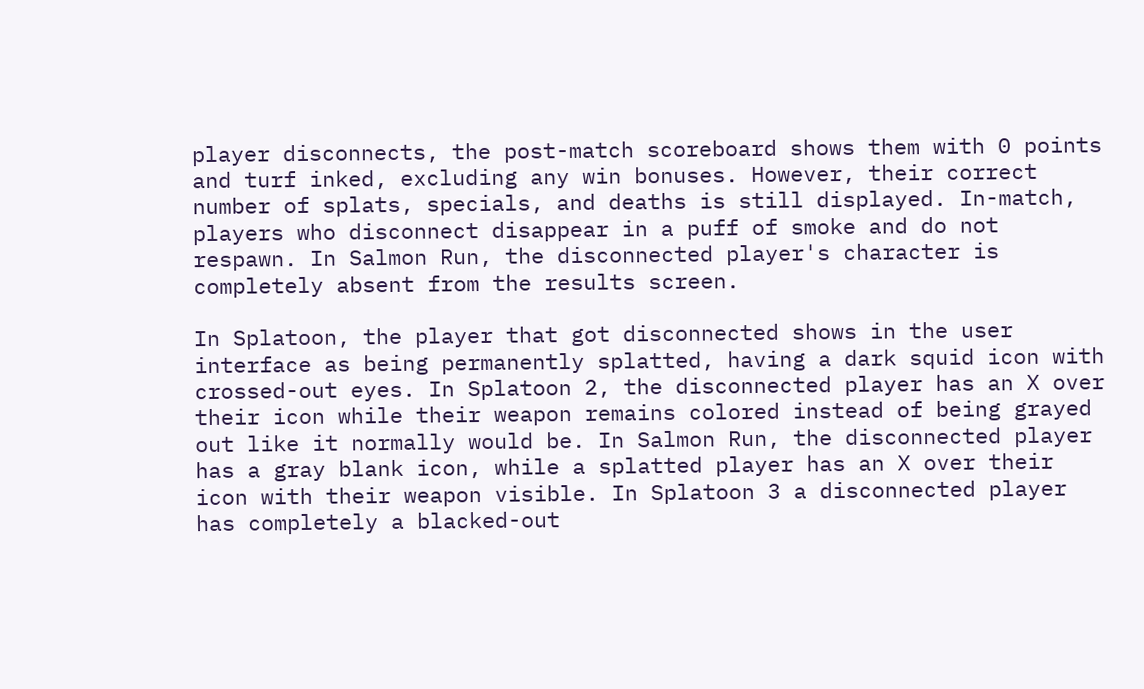player disconnects, the post-match scoreboard shows them with 0 points and turf inked, excluding any win bonuses. However, their correct number of splats, specials, and deaths is still displayed. In-match, players who disconnect disappear in a puff of smoke and do not respawn. In Salmon Run, the disconnected player's character is completely absent from the results screen.

In Splatoon, the player that got disconnected shows in the user interface as being permanently splatted, having a dark squid icon with crossed-out eyes. In Splatoon 2, the disconnected player has an X over their icon while their weapon remains colored instead of being grayed out like it normally would be. In Salmon Run, the disconnected player has a gray blank icon, while a splatted player has an X over their icon with their weapon visible. In Splatoon 3 a disconnected player has completely a blacked-out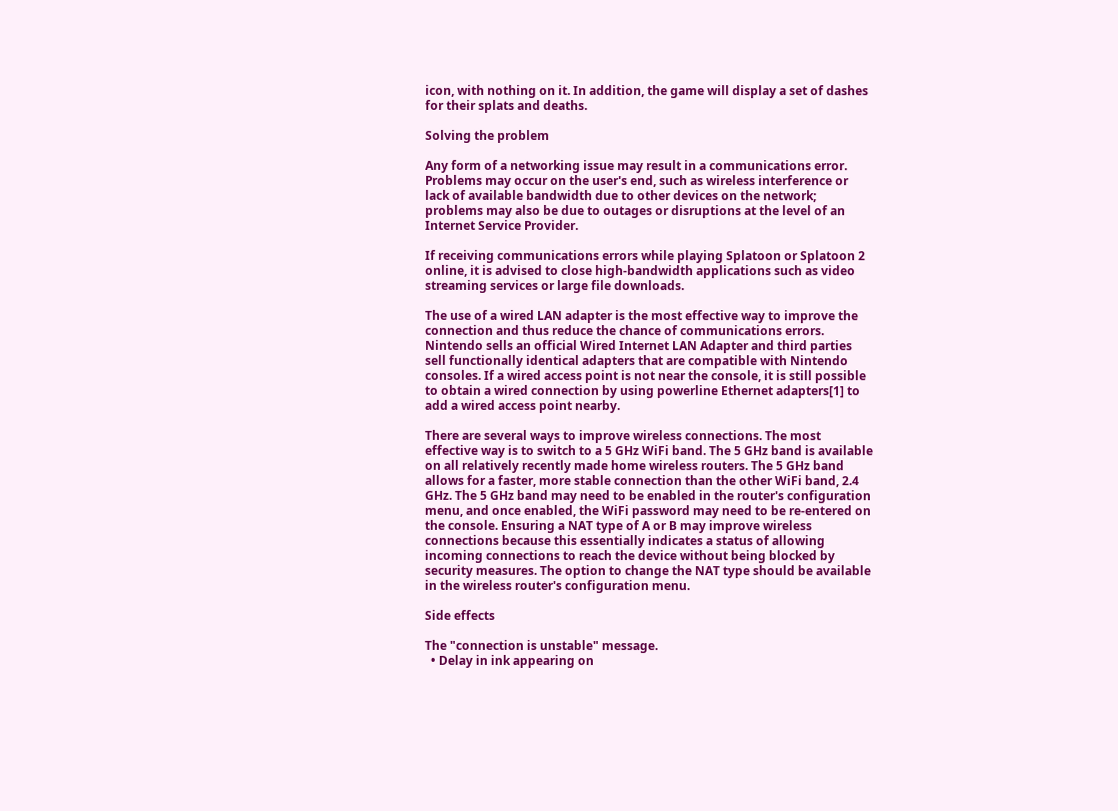icon, with nothing on it. In addition, the game will display a set of dashes for their splats and deaths.

Solving the problem

Any form of a networking issue may result in a communications error. Problems may occur on the user's end, such as wireless interference or lack of available bandwidth due to other devices on the network; problems may also be due to outages or disruptions at the level of an Internet Service Provider.

If receiving communications errors while playing Splatoon or Splatoon 2 online, it is advised to close high-bandwidth applications such as video streaming services or large file downloads.

The use of a wired LAN adapter is the most effective way to improve the connection and thus reduce the chance of communications errors. Nintendo sells an official Wired Internet LAN Adapter and third parties sell functionally identical adapters that are compatible with Nintendo consoles. If a wired access point is not near the console, it is still possible to obtain a wired connection by using powerline Ethernet adapters[1] to add a wired access point nearby.

There are several ways to improve wireless connections. The most effective way is to switch to a 5 GHz WiFi band. The 5 GHz band is available on all relatively recently made home wireless routers. The 5 GHz band allows for a faster, more stable connection than the other WiFi band, 2.4 GHz. The 5 GHz band may need to be enabled in the router's configuration menu, and once enabled, the WiFi password may need to be re-entered on the console. Ensuring a NAT type of A or B may improve wireless connections because this essentially indicates a status of allowing incoming connections to reach the device without being blocked by security measures. The option to change the NAT type should be available in the wireless router's configuration menu.

Side effects

The "connection is unstable" message.
  • Delay in ink appearing on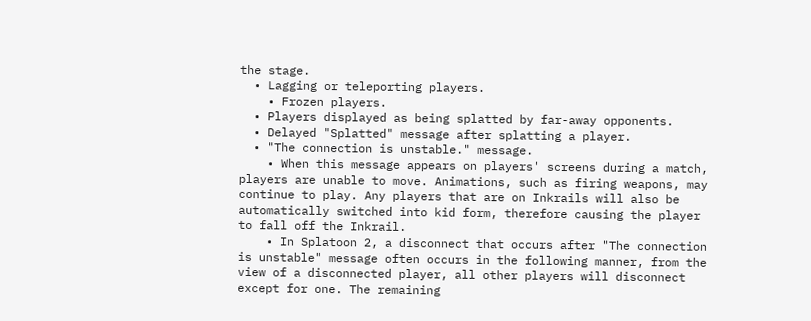the stage.
  • Lagging or teleporting players.
    • Frozen players.
  • Players displayed as being splatted by far-away opponents.
  • Delayed "Splatted" message after splatting a player.
  • "The connection is unstable." message.
    • When this message appears on players' screens during a match, players are unable to move. Animations, such as firing weapons, may continue to play. Any players that are on Inkrails will also be automatically switched into kid form, therefore causing the player to fall off the Inkrail.
    • In Splatoon 2, a disconnect that occurs after "The connection is unstable" message often occurs in the following manner, from the view of a disconnected player, all other players will disconnect except for one. The remaining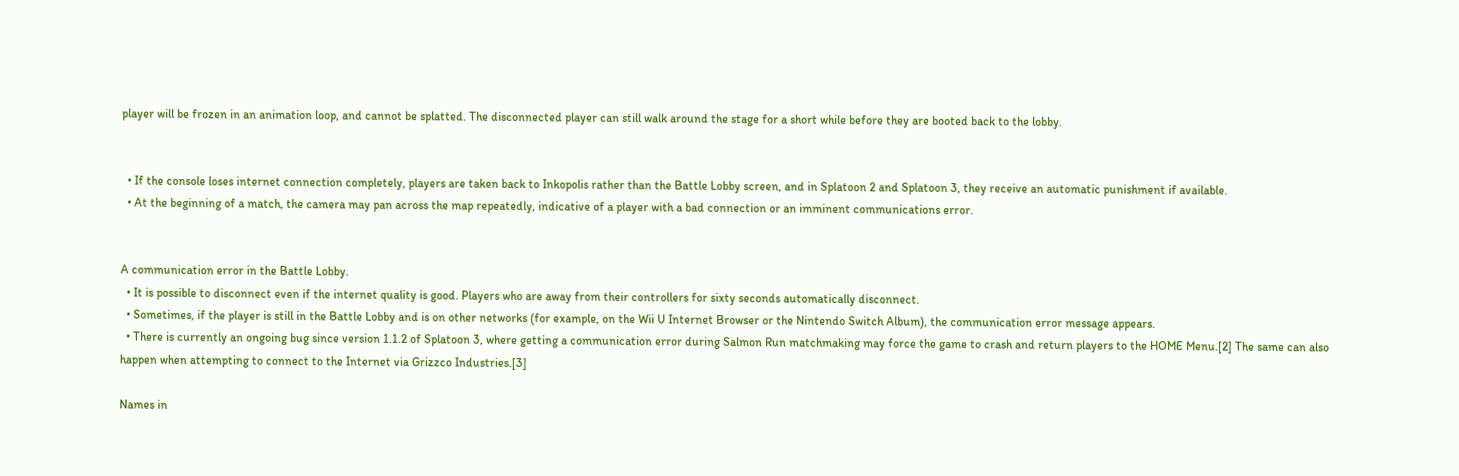player will be frozen in an animation loop, and cannot be splatted. The disconnected player can still walk around the stage for a short while before they are booted back to the lobby.


  • If the console loses internet connection completely, players are taken back to Inkopolis rather than the Battle Lobby screen, and in Splatoon 2 and Splatoon 3, they receive an automatic punishment if available.
  • At the beginning of a match, the camera may pan across the map repeatedly, indicative of a player with a bad connection or an imminent communications error.


A communication error in the Battle Lobby.
  • It is possible to disconnect even if the internet quality is good. Players who are away from their controllers for sixty seconds automatically disconnect.
  • Sometimes, if the player is still in the Battle Lobby and is on other networks (for example, on the Wii U Internet Browser or the Nintendo Switch Album), the communication error message appears.
  • There is currently an ongoing bug since version 1.1.2 of Splatoon 3, where getting a communication error during Salmon Run matchmaking may force the game to crash and return players to the HOME Menu.[2] The same can also happen when attempting to connect to the Internet via Grizzco Industries.[3]

Names in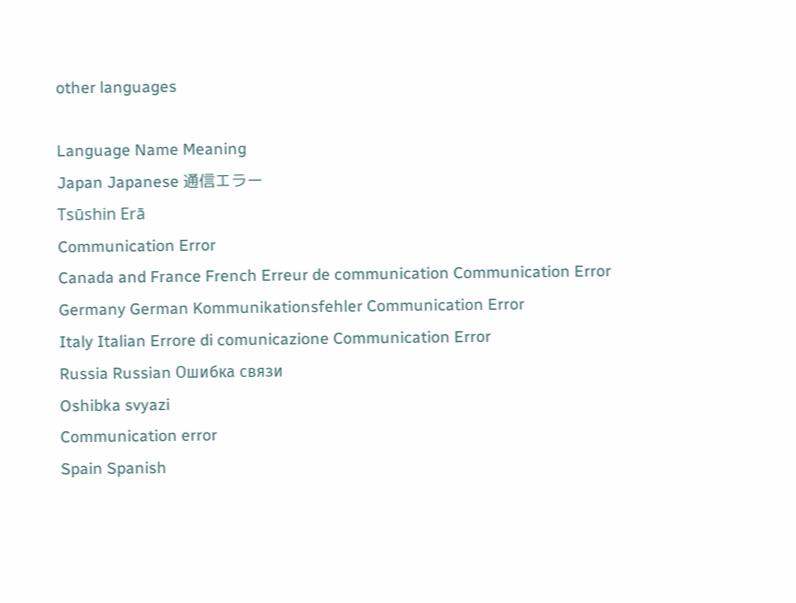other languages

Language Name Meaning
Japan Japanese 通信エラー
Tsūshin Erā
Communication Error
Canada and France French Erreur de communication Communication Error
Germany German Kommunikationsfehler Communication Error
Italy Italian Errore di comunicazione Communication Error
Russia Russian Ошибка связи
Oshibka svyazi
Communication error
Spain Spanish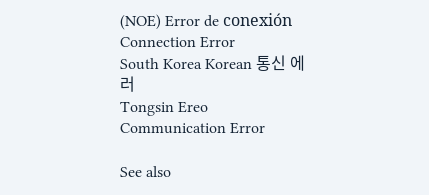(NOE) Error de conexión Connection Error
South Korea Korean 통신 에러
Tongsin Ereo
Communication Error

See also